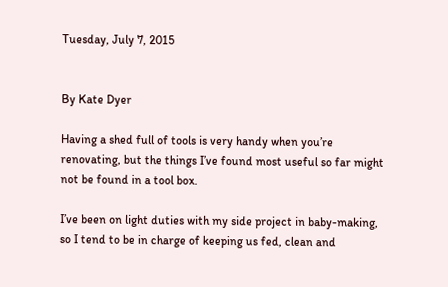Tuesday, July 7, 2015


By Kate Dyer

Having a shed full of tools is very handy when you’re renovating, but the things I’ve found most useful so far might not be found in a tool box.

I’ve been on light duties with my side project in baby-making, so I tend to be in charge of keeping us fed, clean and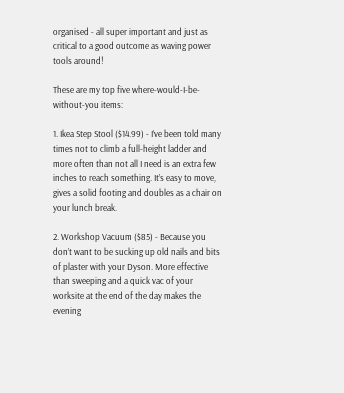organised - all super important and just as critical to a good outcome as waving power tools around!

These are my top five where-would-I-be-without-you items:

1. Ikea Step Stool ($14.99) - I’ve been told many times not to climb a full-height ladder and more often than not all I need is an extra few inches to reach something. It’s easy to move, gives a solid footing and doubles as a chair on your lunch break.

2. Workshop Vacuum ($85) - Because you don’t want to be sucking up old nails and bits of plaster with your Dyson. More effective than sweeping and a quick vac of your worksite at the end of the day makes the evening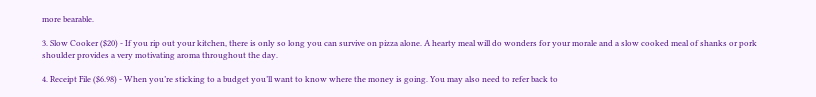more bearable.

3. Slow Cooker ($20) - If you rip out your kitchen, there is only so long you can survive on pizza alone. A hearty meal will do wonders for your morale and a slow cooked meal of shanks or pork shoulder provides a very motivating aroma throughout the day.

4. Receipt File ($6.98) - When you’re sticking to a budget you’ll want to know where the money is going. You may also need to refer back to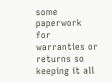some paperwork for warranties or returns so keeping it all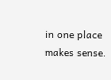in one place makes sense.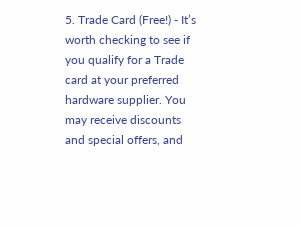5. Trade Card (Free!) - It’s worth checking to see if you qualify for a Trade card at your preferred hardware supplier. You may receive discounts and special offers, and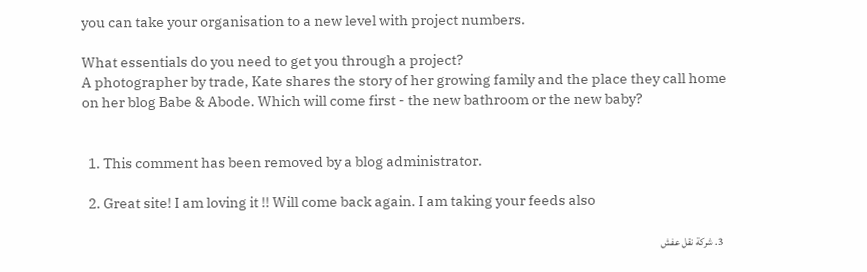you can take your organisation to a new level with project numbers.

What essentials do you need to get you through a project?
A photographer by trade, Kate shares the story of her growing family and the place they call home on her blog Babe & Abode. Which will come first - the new bathroom or the new baby?


  1. This comment has been removed by a blog administrator.

  2. Great site! I am loving it !! Will come back again. I am taking your feeds also

  3. شركة نقل عفش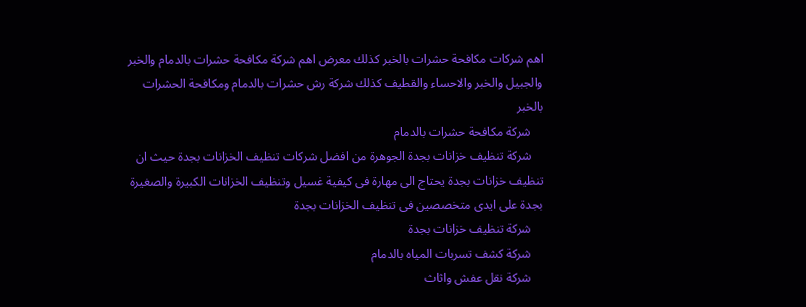اهم شركات مكافحة حشرات بالخبر كذلك معرض اهم شركة مكافحة حشرات بالدمام والخبر والجبيل والخبر والاحساء والقطيف كذلك شركة رش حشرات بالدمام ومكافحة الحشرات بالخبر
    شركة مكافحة حشرات بالدمام
    شركة تنظيف خزانات بجدة الجوهرة من افضل شركات تنظيف الخزانات بجدة حيث ان تنظيف خزانات بجدة يحتاج الى مهارة فى كيفية غسيل وتنظيف الخزانات الكبيرة والصغيرة بجدة على ايدى متخصصين فى تنظيف الخزانات بجدة
    شركة تنظيف خزانات بجدة
    شركة كشف تسربات المياه بالدمام
    شركة نقل عفش واثاث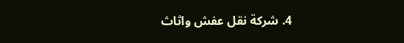4. شركة نقل عفش واثاث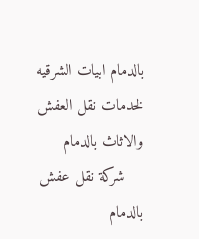بالدمام ابيات الشرقيه لخدمات نقل العفش والاثاث بالدمام
    شركة نقل عفش بالدمام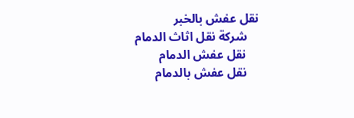نقل عفش بالخبر
    شركة نقل اثاث الدمام
    نقل عفش الدمام
    نقل عفش بالدمام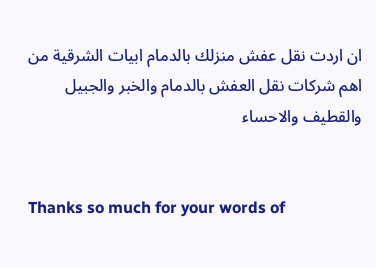ان اردت نقل عفش منزلك بالدمام ابيات الشرقية من اهم شركات نقل العفش بالدمام والخبر والجبيل والقطيف والاحساء


Thanks so much for your words of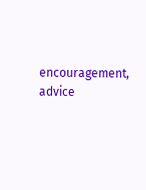encouragement, advice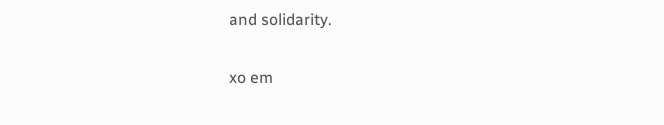and solidarity.

xo em